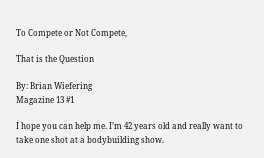To Compete or Not Compete,

That is the Question

By: Brian Wiefering
Magazine 13 #1

I hope you can help me. I’m 42 years old and really want to take one shot at a bodybuilding show.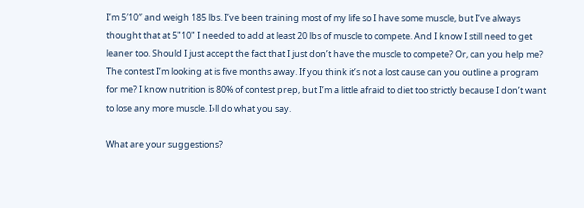I’m 5′10″ and weigh 185 lbs. I’ve been training most of my life so I have some muscle, but I’ve always thought that at 5"10" I needed to add at least 20 lbs of muscle to compete. And I know I still need to get leaner too. Should I just accept the fact that I just don’t have the muscle to compete? Or, can you help me? The contest I’m looking at is five months away. If you think it’s not a lost cause can you outline a program for me? I know nutrition is 80% of contest prep, but I’m a little afraid to diet too strictly because I don’t want to lose any more muscle. I›ll do what you say.

What are your suggestions?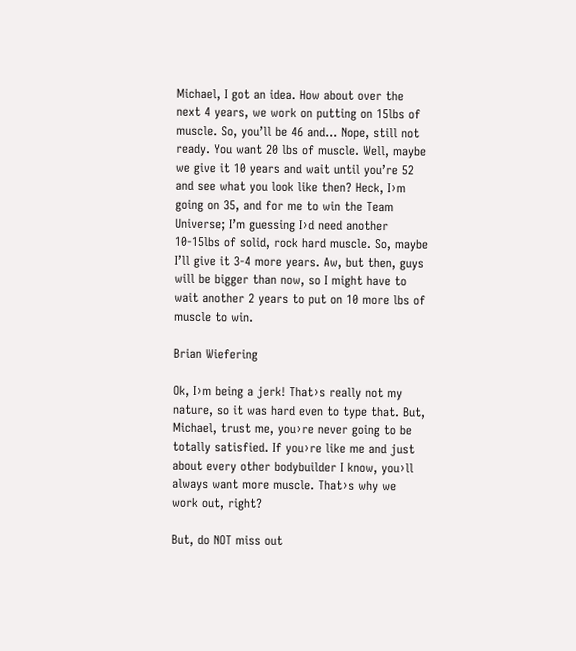Michael, I got an idea. How about over the next 4 years, we work on putting on 15lbs of muscle. So, you’ll be 46 and... Nope, still not ready. You want 20 lbs of muscle. Well, maybe we give it 10 years and wait until you’re 52 and see what you look like then? Heck, I›m going on 35, and for me to win the Team Universe; I’m guessing I›d need another 10-15lbs of solid, rock hard muscle. So, maybe I’ll give it 3-4 more years. Aw, but then, guys will be bigger than now, so I might have to wait another 2 years to put on 10 more lbs of muscle to win.

Brian Wiefering

Ok, I›m being a jerk! That›s really not my nature, so it was hard even to type that. But, Michael, trust me, you›re never going to be totally satisfied. If you›re like me and just about every other bodybuilder I know, you›ll always want more muscle. That›s why we work out, right?

But, do NOT miss out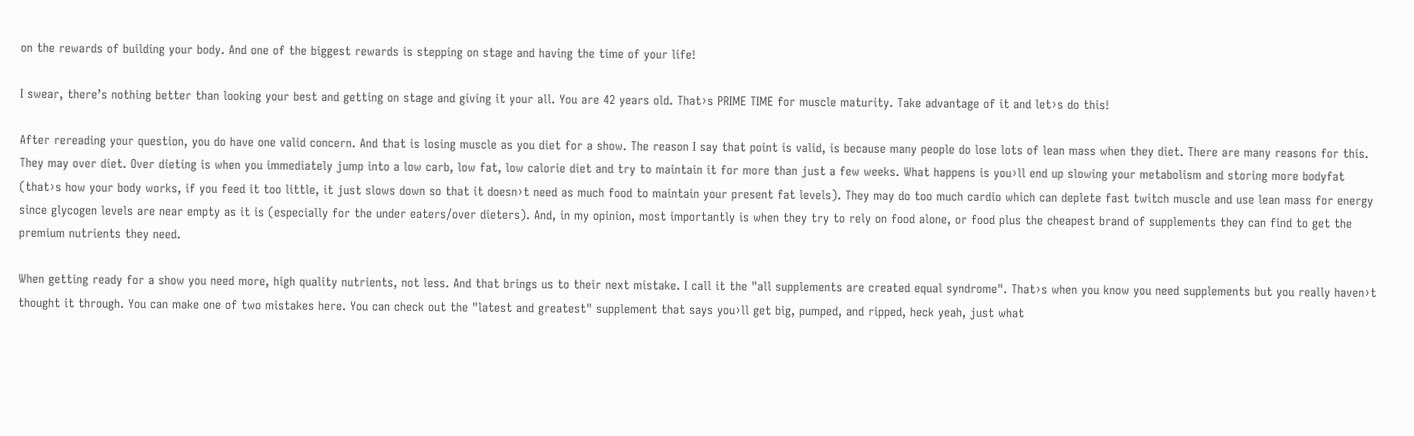on the rewards of building your body. And one of the biggest rewards is stepping on stage and having the time of your life!

I swear, there’s nothing better than looking your best and getting on stage and giving it your all. You are 42 years old. That›s PRIME TIME for muscle maturity. Take advantage of it and let›s do this!

After rereading your question, you do have one valid concern. And that is losing muscle as you diet for a show. The reason I say that point is valid, is because many people do lose lots of lean mass when they diet. There are many reasons for this. They may over diet. Over dieting is when you immediately jump into a low carb, low fat, low calorie diet and try to maintain it for more than just a few weeks. What happens is you›ll end up slowing your metabolism and storing more bodyfat (that›s how your body works, if you feed it too little, it just slows down so that it doesn›t need as much food to maintain your present fat levels). They may do too much cardio which can deplete fast twitch muscle and use lean mass for energy since glycogen levels are near empty as it is (especially for the under eaters/over dieters). And, in my opinion, most importantly is when they try to rely on food alone, or food plus the cheapest brand of supplements they can find to get the premium nutrients they need.

When getting ready for a show you need more, high quality nutrients, not less. And that brings us to their next mistake. I call it the "all supplements are created equal syndrome". That›s when you know you need supplements but you really haven›t thought it through. You can make one of two mistakes here. You can check out the "latest and greatest" supplement that says you›ll get big, pumped, and ripped, heck yeah, just what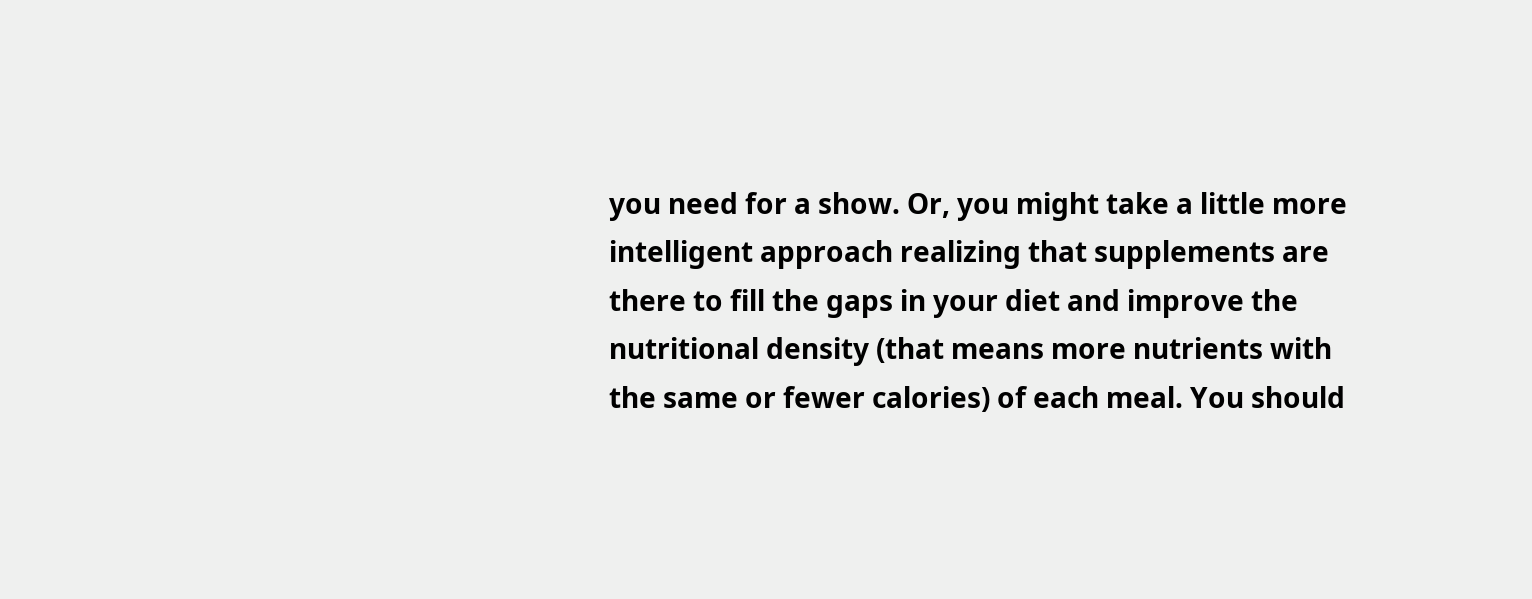you need for a show. Or, you might take a little more intelligent approach realizing that supplements are there to fill the gaps in your diet and improve the nutritional density (that means more nutrients with the same or fewer calories) of each meal. You should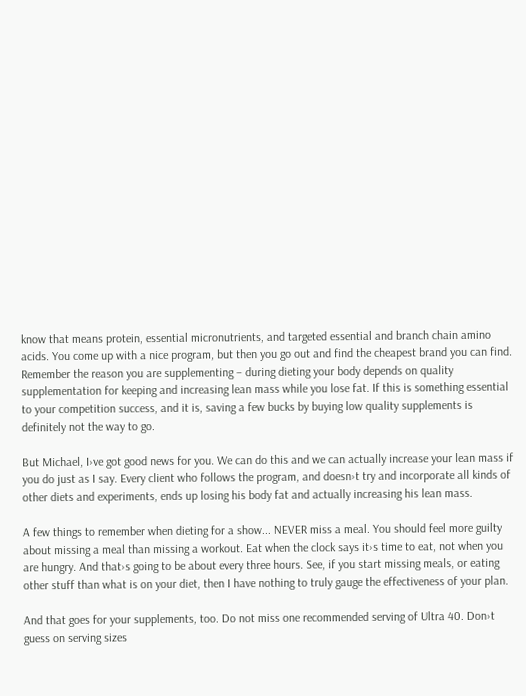know that means protein, essential micronutrients, and targeted essential and branch chain amino acids. You come up with a nice program, but then you go out and find the cheapest brand you can find. Remember the reason you are supplementing – during dieting your body depends on quality supplementation for keeping and increasing lean mass while you lose fat. If this is something essential to your competition success, and it is, saving a few bucks by buying low quality supplements is definitely not the way to go.

But Michael, I›ve got good news for you. We can do this and we can actually increase your lean mass if you do just as I say. Every client who follows the program, and doesn›t try and incorporate all kinds of other diets and experiments, ends up losing his body fat and actually increasing his lean mass.

A few things to remember when dieting for a show... NEVER miss a meal. You should feel more guilty about missing a meal than missing a workout. Eat when the clock says it›s time to eat, not when you are hungry. And that›s going to be about every three hours. See, if you start missing meals, or eating other stuff than what is on your diet, then I have nothing to truly gauge the effectiveness of your plan.

And that goes for your supplements, too. Do not miss one recommended serving of Ultra 40. Don›t guess on serving sizes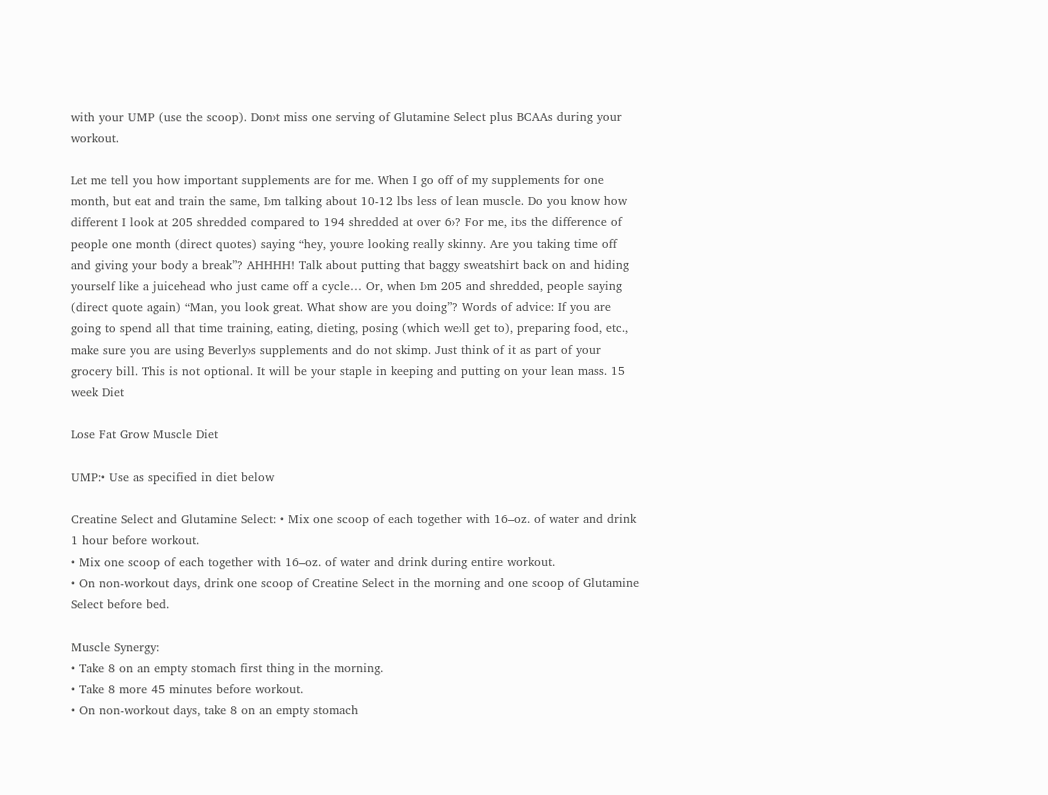with your UMP (use the scoop). Don›t miss one serving of Glutamine Select plus BCAAs during your workout.

Let me tell you how important supplements are for me. When I go off of my supplements for one month, but eat and train the same, I›m talking about 10-12 lbs less of lean muscle. Do you know how different I look at 205 shredded compared to 194 shredded at over 6›? For me, it›s the difference of people one month (direct quotes) saying “hey, you›re looking really skinny. Are you taking time off and giving your body a break”? AHHHH! Talk about putting that baggy sweatshirt back on and hiding yourself like a juicehead who just came off a cycle… Or, when I›m 205 and shredded, people saying (direct quote again) “Man, you look great. What show are you doing”? Words of advice: If you are going to spend all that time training, eating, dieting, posing (which we›ll get to), preparing food, etc., make sure you are using Beverly›s supplements and do not skimp. Just think of it as part of your grocery bill. This is not optional. It will be your staple in keeping and putting on your lean mass. 15 week Diet

Lose Fat Grow Muscle Diet

UMP:• Use as specified in diet below

Creatine Select and Glutamine Select: • Mix one scoop of each together with 16–oz. of water and drink 1 hour before workout.
• Mix one scoop of each together with 16–oz. of water and drink during entire workout.
• On non-workout days, drink one scoop of Creatine Select in the morning and one scoop of Glutamine Select before bed.

Muscle Synergy:
• Take 8 on an empty stomach first thing in the morning.
• Take 8 more 45 minutes before workout.
• On non-workout days, take 8 on an empty stomach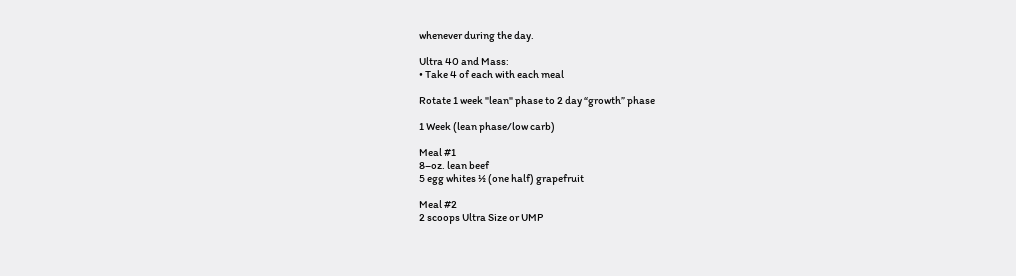whenever during the day.

Ultra 40 and Mass:
• Take 4 of each with each meal

Rotate 1 week "lean" phase to 2 day “growth” phase

1 Week (lean phase/low carb)

Meal #1
8–oz. lean beef
5 egg whites ½ (one half) grapefruit

Meal #2
2 scoops Ultra Size or UMP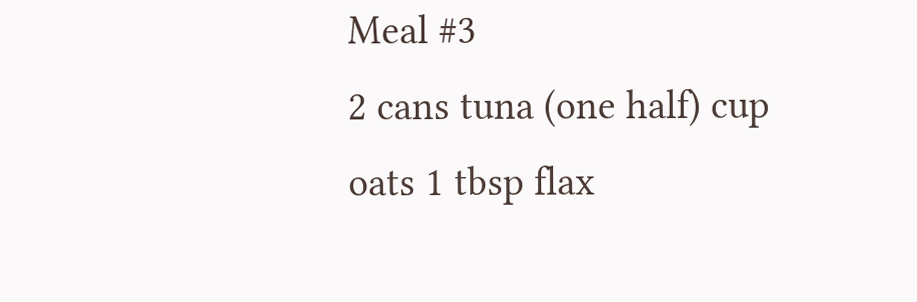Meal #3
2 cans tuna (one half) cup oats 1 tbsp flax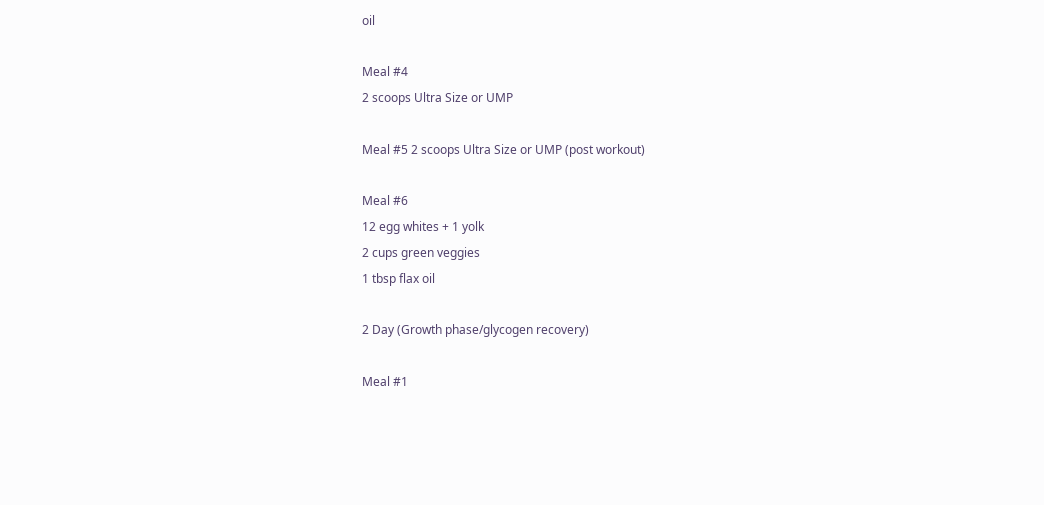oil

Meal #4
2 scoops Ultra Size or UMP

Meal #5 2 scoops Ultra Size or UMP (post workout)

Meal #6
12 egg whites + 1 yolk
2 cups green veggies
1 tbsp flax oil

2 Day (Growth phase/glycogen recovery)

Meal #1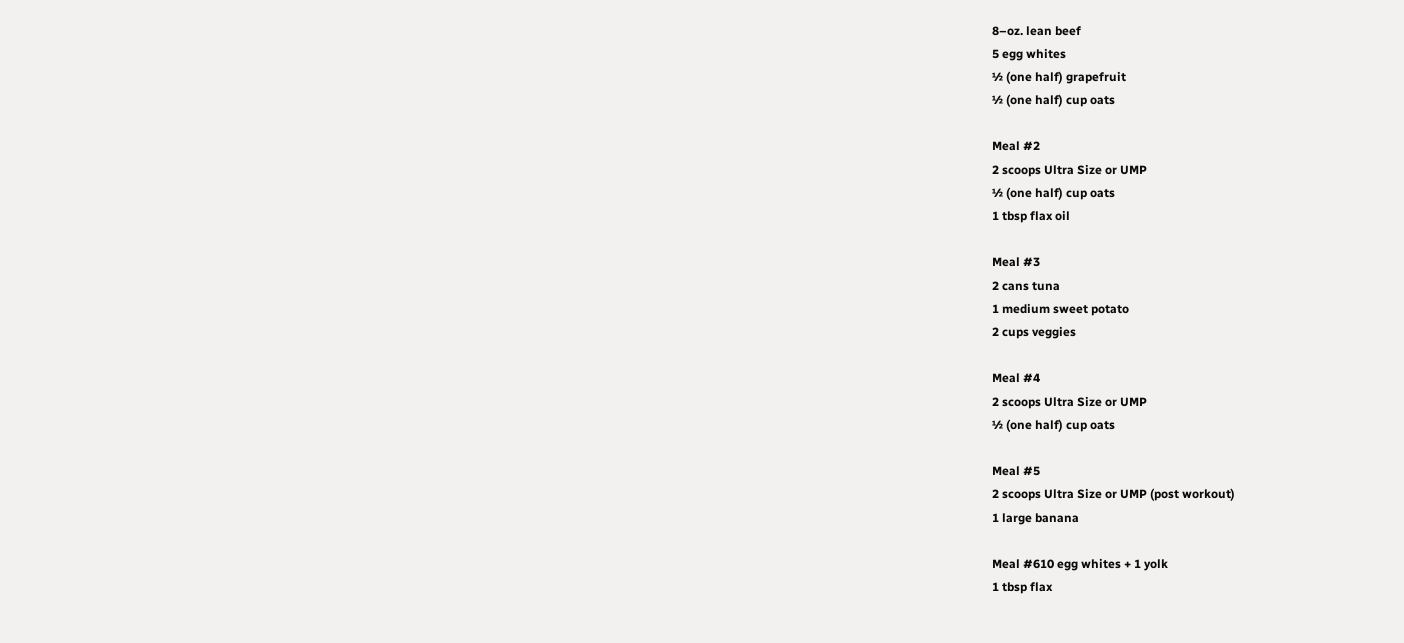8–oz. lean beef
5 egg whites
½ (one half) grapefruit
½ (one half) cup oats

Meal #2
2 scoops Ultra Size or UMP
½ (one half) cup oats
1 tbsp flax oil

Meal #3
2 cans tuna
1 medium sweet potato
2 cups veggies

Meal #4
2 scoops Ultra Size or UMP
½ (one half) cup oats

Meal #5
2 scoops Ultra Size or UMP (post workout)
1 large banana

Meal #610 egg whites + 1 yolk
1 tbsp flax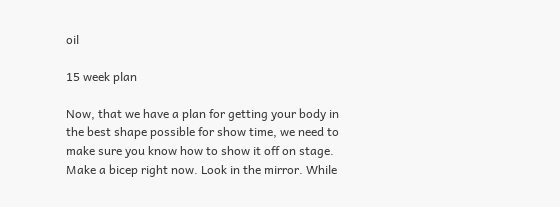oil

15 week plan

Now, that we have a plan for getting your body in the best shape possible for show time, we need to make sure you know how to show it off on stage. Make a bicep right now. Look in the mirror. While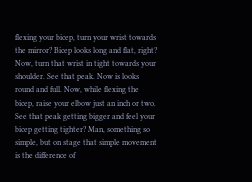flexing your bicep, turn your wrist towards the mirror? Bicep looks long and flat, right? Now, turn that wrist in tight towards your shoulder. See that peak. Now is looks round and full. Now, while flexing the bicep, raise your elbow just an inch or two. See that peak getting bigger and feel your bicep getting tighter? Man, something so simple, but on stage that simple movement is the difference of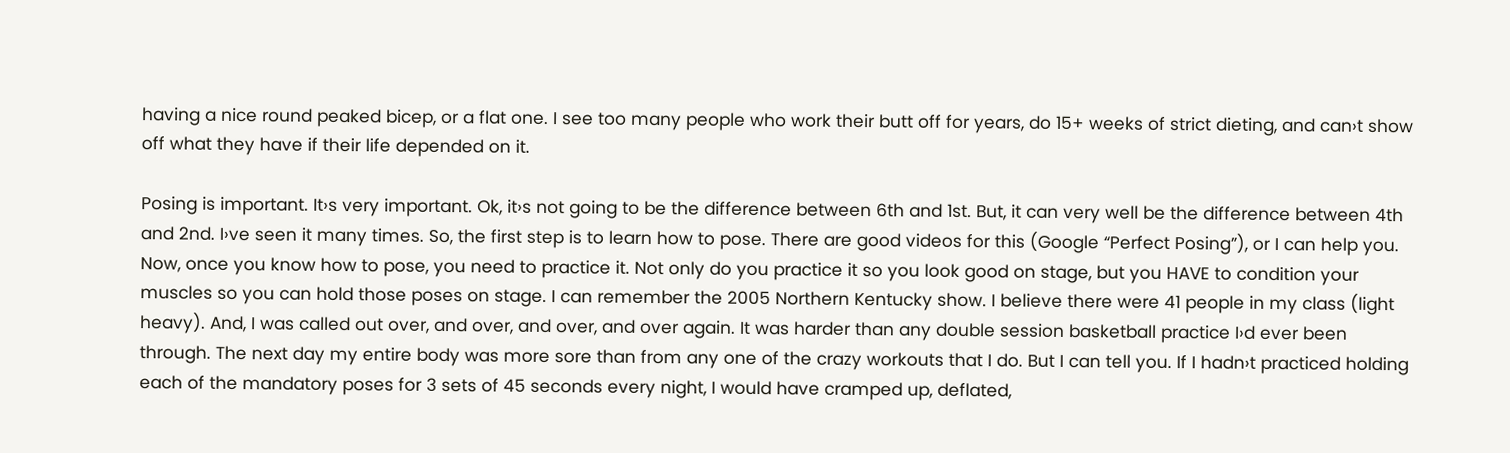having a nice round peaked bicep, or a flat one. I see too many people who work their butt off for years, do 15+ weeks of strict dieting, and can›t show off what they have if their life depended on it.

Posing is important. It›s very important. Ok, it›s not going to be the difference between 6th and 1st. But, it can very well be the difference between 4th and 2nd. I›ve seen it many times. So, the first step is to learn how to pose. There are good videos for this (Google “Perfect Posing”), or I can help you. Now, once you know how to pose, you need to practice it. Not only do you practice it so you look good on stage, but you HAVE to condition your muscles so you can hold those poses on stage. I can remember the 2005 Northern Kentucky show. I believe there were 41 people in my class (light heavy). And, I was called out over, and over, and over, and over again. It was harder than any double session basketball practice I›d ever been through. The next day my entire body was more sore than from any one of the crazy workouts that I do. But I can tell you. If I hadn›t practiced holding each of the mandatory poses for 3 sets of 45 seconds every night, I would have cramped up, deflated,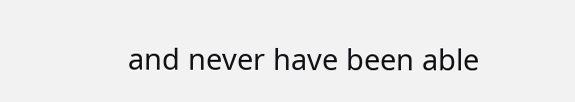and never have been able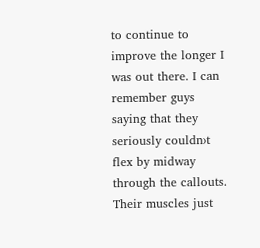to continue to improve the longer I was out there. I can remember guys saying that they seriously couldn›t flex by midway through the callouts. Their muscles just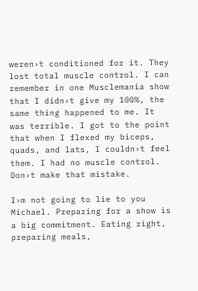weren›t conditioned for it. They lost total muscle control. I can remember in one Musclemania show that I didn›t give my 100%, the same thing happened to me. It was terrible. I got to the point that when I flexed my biceps, quads, and lats, I couldn›t feel them. I had no muscle control. Don›t make that mistake.

I›m not going to lie to you Michael. Preparing for a show is a big commitment. Eating right, preparing meals,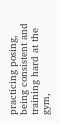practicing posing, being consistent and training hard at the gym,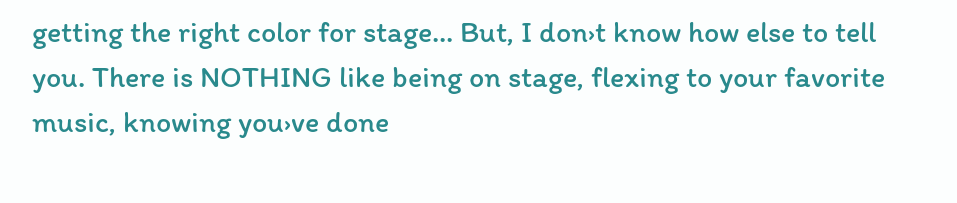getting the right color for stage... But, I don›t know how else to tell you. There is NOTHING like being on stage, flexing to your favorite music, knowing you›ve done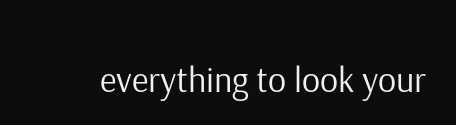everything to look your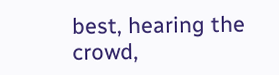best, hearing the crowd,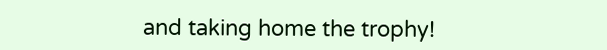and taking home the trophy!